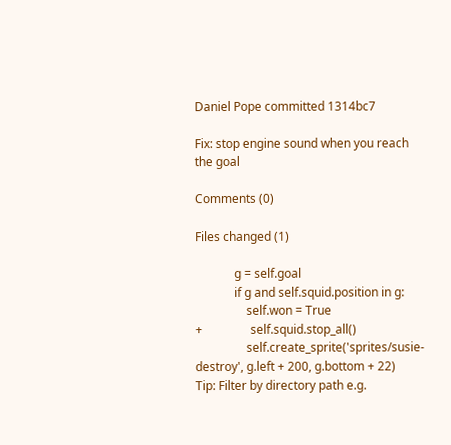Daniel Pope committed 1314bc7

Fix: stop engine sound when you reach the goal

Comments (0)

Files changed (1)

             g = self.goal
             if g and self.squid.position in g:
                 self.won = True
+                self.squid.stop_all()
                 self.create_sprite('sprites/susie-destroy', g.left + 200, g.bottom + 22)
Tip: Filter by directory path e.g.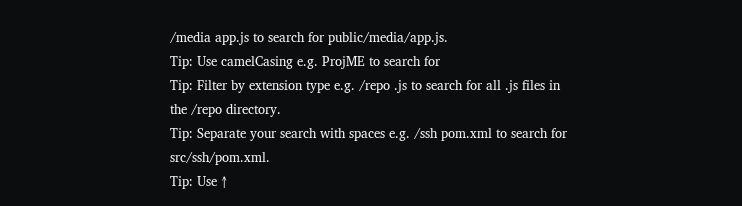/media app.js to search for public/media/app.js.
Tip: Use camelCasing e.g. ProjME to search for
Tip: Filter by extension type e.g. /repo .js to search for all .js files in the /repo directory.
Tip: Separate your search with spaces e.g. /ssh pom.xml to search for src/ssh/pom.xml.
Tip: Use ↑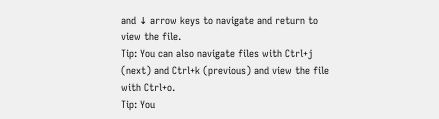and ↓ arrow keys to navigate and return to view the file.
Tip: You can also navigate files with Ctrl+j (next) and Ctrl+k (previous) and view the file with Ctrl+o.
Tip: You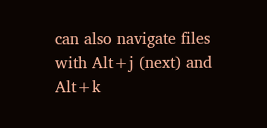can also navigate files with Alt+j (next) and Alt+k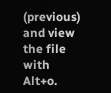(previous) and view the file with Alt+o.